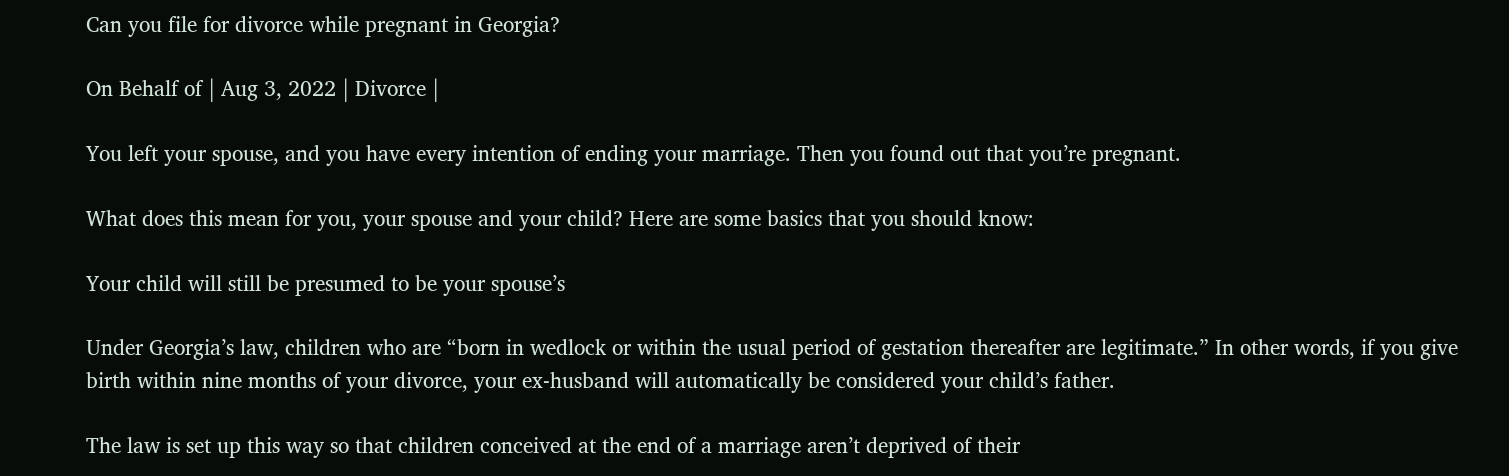Can you file for divorce while pregnant in Georgia?

On Behalf of | Aug 3, 2022 | Divorce |

You left your spouse, and you have every intention of ending your marriage. Then you found out that you’re pregnant.

What does this mean for you, your spouse and your child? Here are some basics that you should know:

Your child will still be presumed to be your spouse’s

Under Georgia’s law, children who are “born in wedlock or within the usual period of gestation thereafter are legitimate.” In other words, if you give birth within nine months of your divorce, your ex-husband will automatically be considered your child’s father.

The law is set up this way so that children conceived at the end of a marriage aren’t deprived of their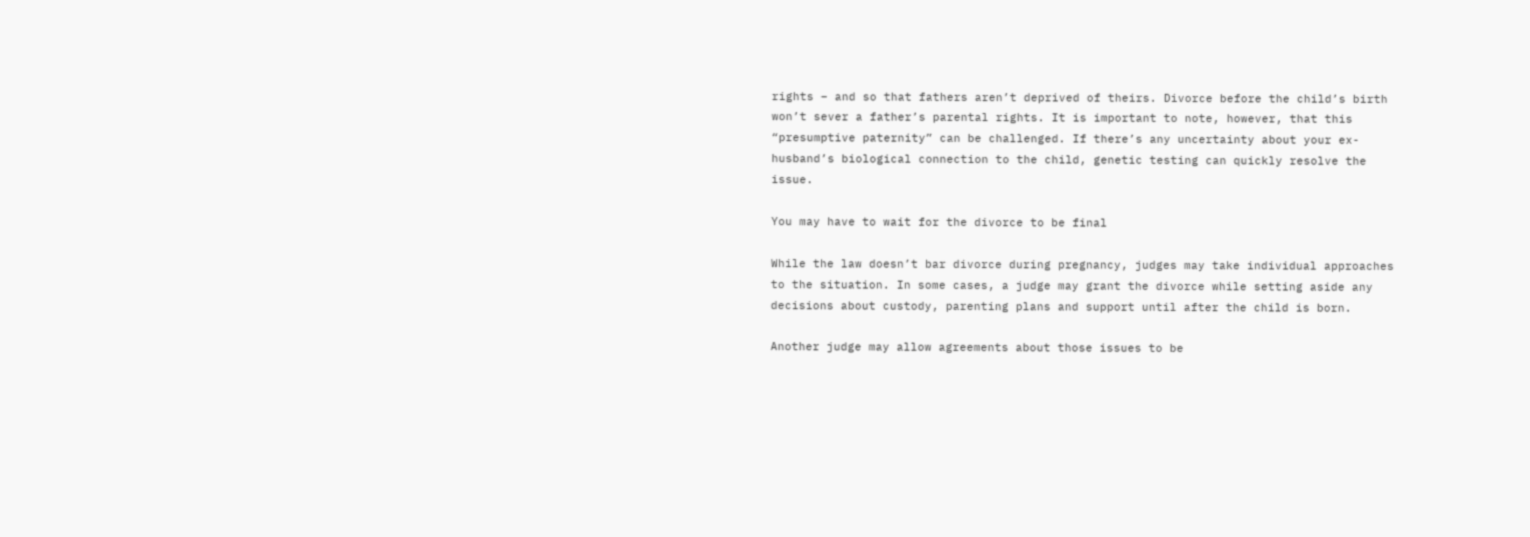rights – and so that fathers aren’t deprived of theirs. Divorce before the child’s birth won’t sever a father’s parental rights. It is important to note, however, that this “presumptive paternity” can be challenged. If there’s any uncertainty about your ex-husband’s biological connection to the child, genetic testing can quickly resolve the issue.

You may have to wait for the divorce to be final

While the law doesn’t bar divorce during pregnancy, judges may take individual approaches to the situation. In some cases, a judge may grant the divorce while setting aside any decisions about custody, parenting plans and support until after the child is born.

Another judge may allow agreements about those issues to be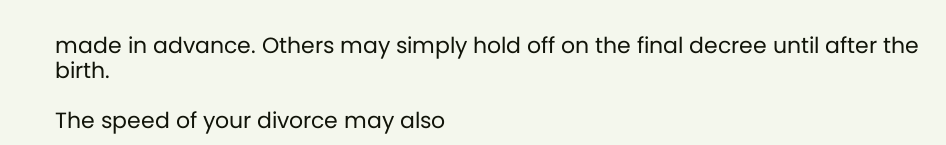made in advance. Others may simply hold off on the final decree until after the birth.

The speed of your divorce may also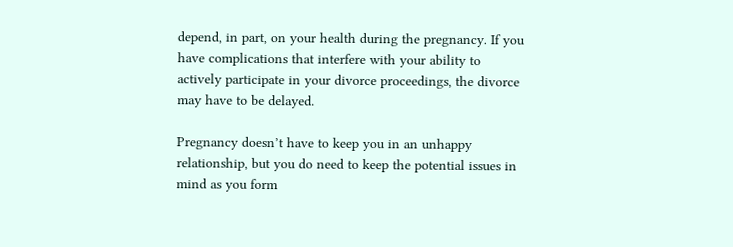depend, in part, on your health during the pregnancy. If you have complications that interfere with your ability to actively participate in your divorce proceedings, the divorce may have to be delayed.

Pregnancy doesn’t have to keep you in an unhappy relationship, but you do need to keep the potential issues in mind as you form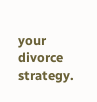your divorce strategy.